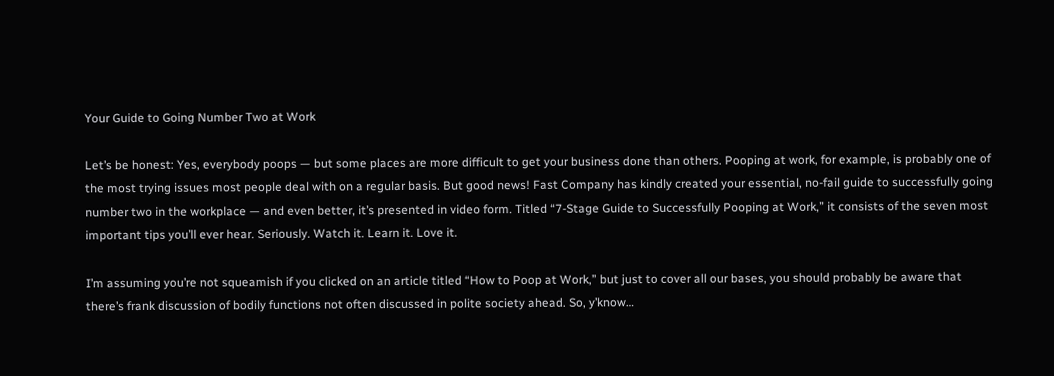Your Guide to Going Number Two at Work

Let’s be honest: Yes, everybody poops — but some places are more difficult to get your business done than others. Pooping at work, for example, is probably one of the most trying issues most people deal with on a regular basis. But good news! Fast Company has kindly created your essential, no-fail guide to successfully going number two in the workplace — and even better, it’s presented in video form. Titled “7-Stage Guide to Successfully Pooping at Work,” it consists of the seven most important tips you’ll ever hear. Seriously. Watch it. Learn it. Love it.

I’m assuming you’re not squeamish if you clicked on an article titled “How to Poop at Work,” but just to cover all our bases, you should probably be aware that there’s frank discussion of bodily functions not often discussed in polite society ahead. So, y’know…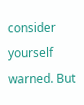consider yourself warned. But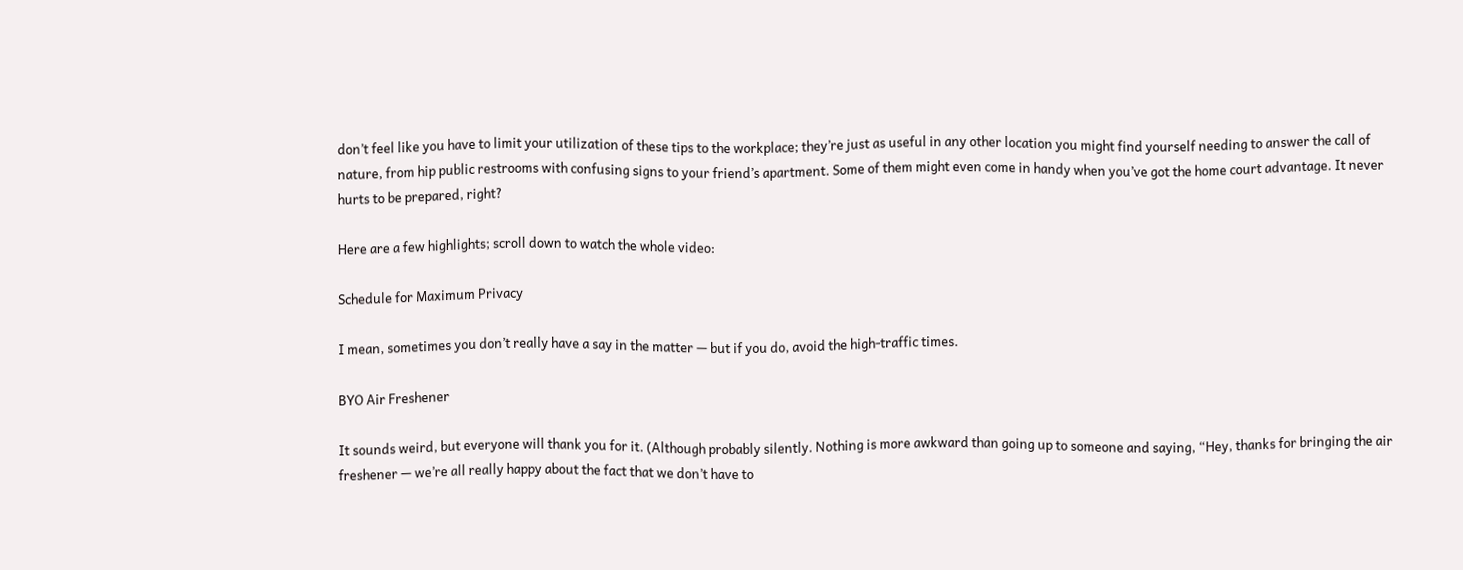don’t feel like you have to limit your utilization of these tips to the workplace; they’re just as useful in any other location you might find yourself needing to answer the call of nature, from hip public restrooms with confusing signs to your friend’s apartment. Some of them might even come in handy when you’ve got the home court advantage. It never hurts to be prepared, right?

Here are a few highlights; scroll down to watch the whole video:

Schedule for Maximum Privacy

I mean, sometimes you don’t really have a say in the matter — but if you do, avoid the high-traffic times.

BYO Air Freshener

It sounds weird, but everyone will thank you for it. (Although probably silently. Nothing is more awkward than going up to someone and saying, “Hey, thanks for bringing the air freshener — we’re all really happy about the fact that we don’t have to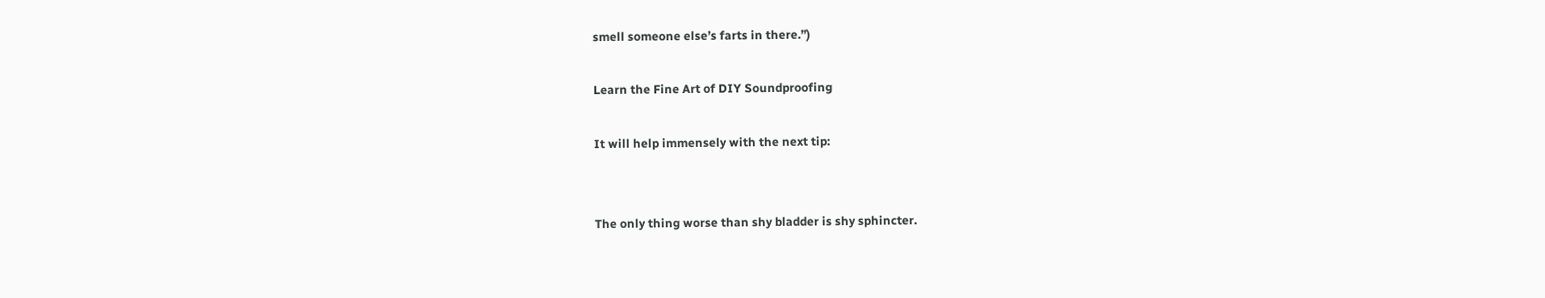smell someone else’s farts in there.”)

Learn the Fine Art of DIY Soundproofing

It will help immensely with the next tip:


The only thing worse than shy bladder is shy sphincter.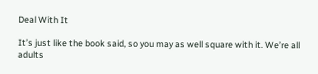Deal With It

It’s just like the book said, so you may as well square with it. We’re all adults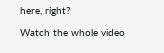here, right?

Watch the whole video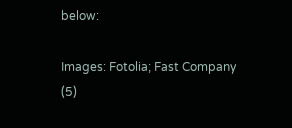below:

Images: Fotolia; Fast Company (5)